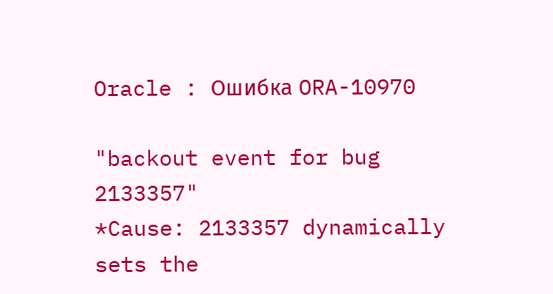Oracle : Ошибка ORA-10970

"backout event for bug 2133357"
*Cause: 2133357 dynamically sets the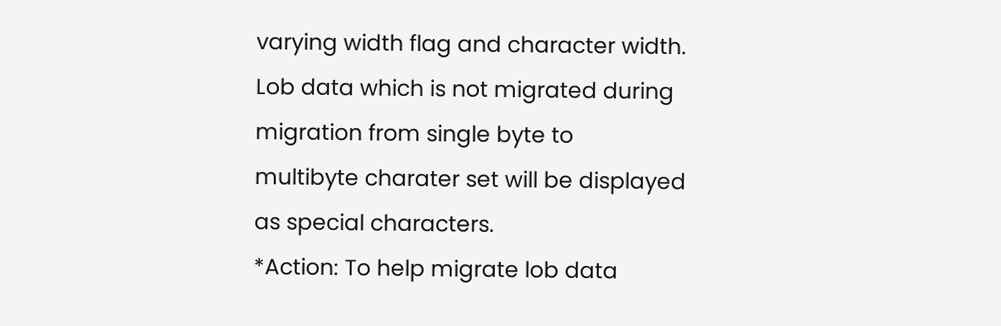varying width flag and character width.
Lob data which is not migrated during migration from single byte to
multibyte charater set will be displayed as special characters.
*Action: To help migrate lob data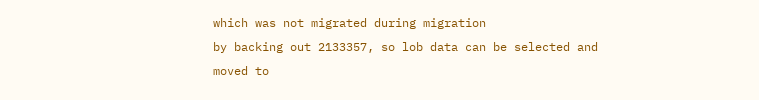which was not migrated during migration
by backing out 2133357, so lob data can be selected and moved to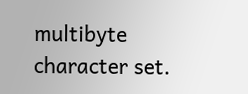multibyte character set.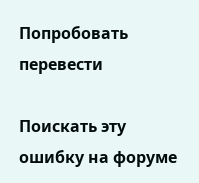Попробовать перевести

Поискать эту ошибку на форуме